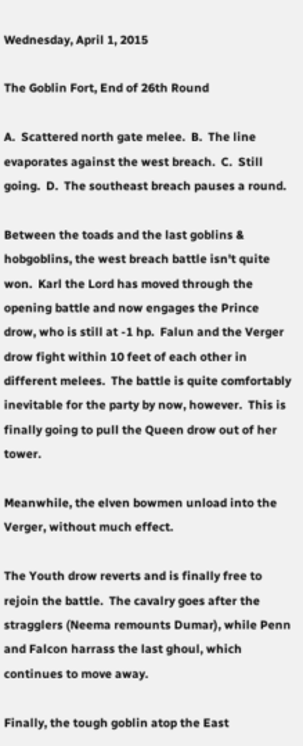Wednesday, April 1, 2015

The Goblin Fort, End of 26th Round

A.  Scattered north gate melee.  B.  The line evaporates against the west breach.  C.  Still going.  D.  The southeast breach pauses a round.

Between the toads and the last goblins & hobgoblins, the west breach battle isn't quite won.  Karl the Lord has moved through the opening battle and now engages the Prince drow, who is still at -1 hp.  Falun and the Verger drow fight within 10 feet of each other in different melees.  The battle is quite comfortably inevitable for the party by now, however.  This is finally going to pull the Queen drow out of her tower.

Meanwhile, the elven bowmen unload into the Verger, without much effect.

The Youth drow reverts and is finally free to rejoin the battle.  The cavalry goes after the stragglers (Neema remounts Dumar), while Penn and Falcon harrass the last ghoul, which continues to move away.

Finally, the tough goblin atop the East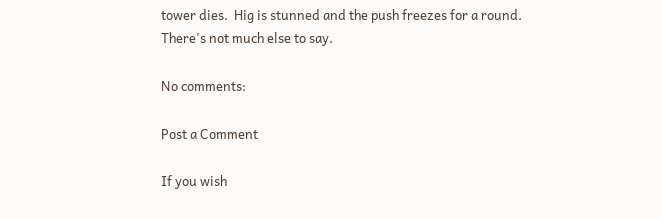tower dies.  Hig is stunned and the push freezes for a round.  There's not much else to say.

No comments:

Post a Comment

If you wish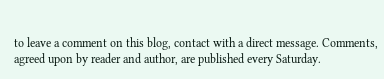to leave a comment on this blog, contact with a direct message. Comments, agreed upon by reader and author, are published every Saturday.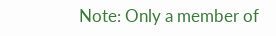Note: Only a member of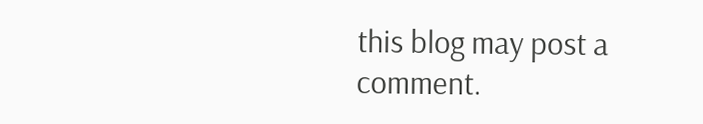this blog may post a comment.